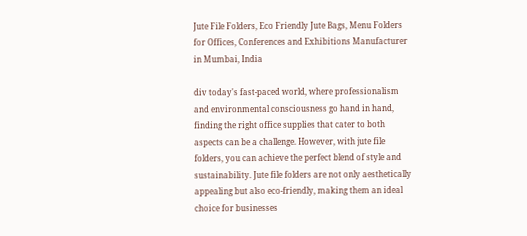Jute File Folders, Eco Friendly Jute Bags, Menu Folders for Offices, Conferences and Exhibitions Manufacturer in Mumbai, India

div today's fast-paced world, where professionalism and environmental consciousness go hand in hand, finding the right office supplies that cater to both aspects can be a challenge. However, with jute file folders, you can achieve the perfect blend of style and sustainability. Jute file folders are not only aesthetically appealing but also eco-friendly, making them an ideal choice for businesses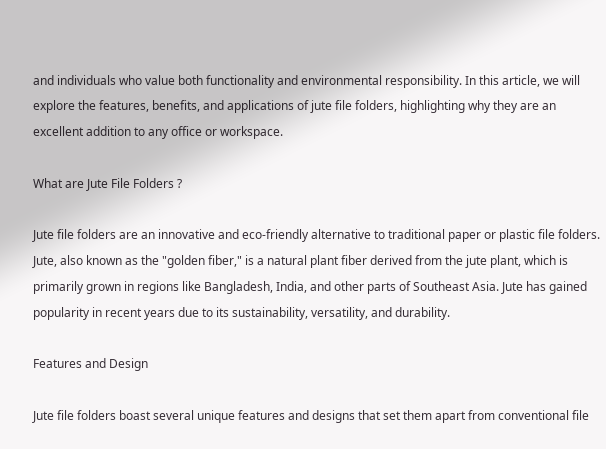and individuals who value both functionality and environmental responsibility. In this article, we will explore the features, benefits, and applications of jute file folders, highlighting why they are an excellent addition to any office or workspace.

What are Jute File Folders ?

Jute file folders are an innovative and eco-friendly alternative to traditional paper or plastic file folders. Jute, also known as the "golden fiber," is a natural plant fiber derived from the jute plant, which is primarily grown in regions like Bangladesh, India, and other parts of Southeast Asia. Jute has gained popularity in recent years due to its sustainability, versatility, and durability.

Features and Design

Jute file folders boast several unique features and designs that set them apart from conventional file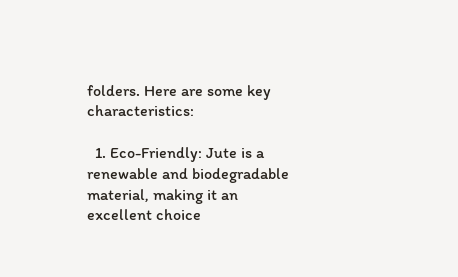folders. Here are some key characteristics:

  1. Eco-Friendly: Jute is a renewable and biodegradable material, making it an excellent choice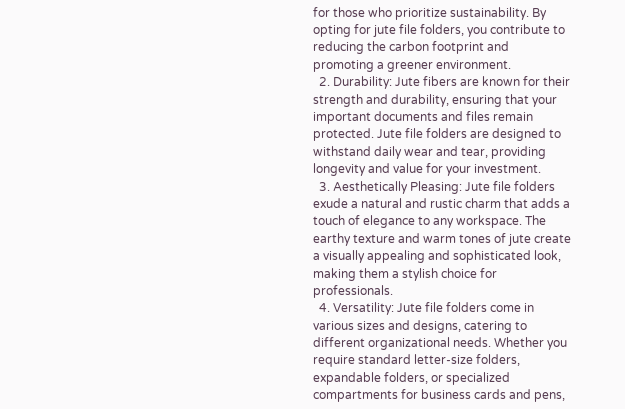for those who prioritize sustainability. By opting for jute file folders, you contribute to reducing the carbon footprint and promoting a greener environment.
  2. Durability: Jute fibers are known for their strength and durability, ensuring that your important documents and files remain protected. Jute file folders are designed to withstand daily wear and tear, providing longevity and value for your investment.
  3. Aesthetically Pleasing: Jute file folders exude a natural and rustic charm that adds a touch of elegance to any workspace. The earthy texture and warm tones of jute create a visually appealing and sophisticated look, making them a stylish choice for professionals.
  4. Versatility: Jute file folders come in various sizes and designs, catering to different organizational needs. Whether you require standard letter-size folders, expandable folders, or specialized compartments for business cards and pens,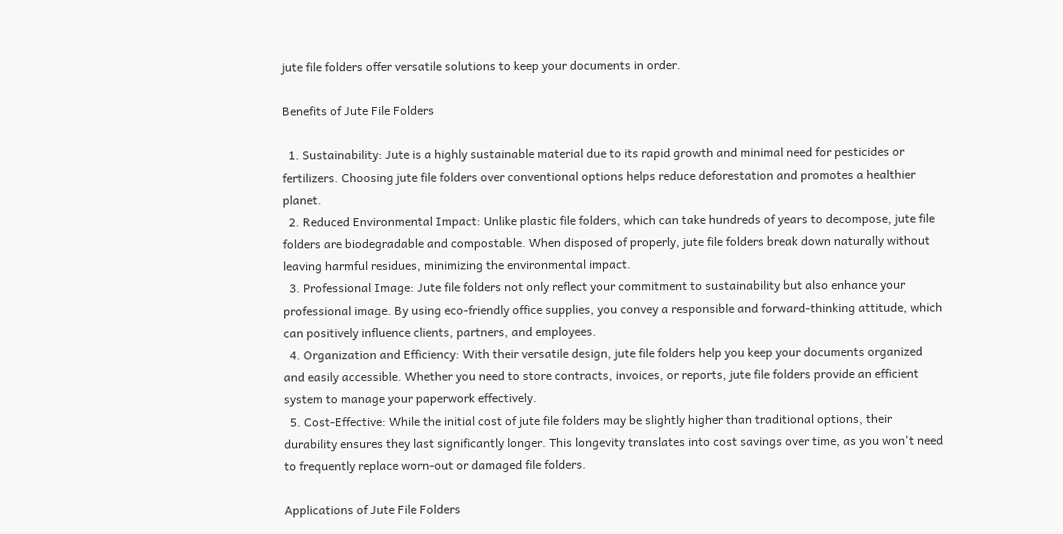jute file folders offer versatile solutions to keep your documents in order.

Benefits of Jute File Folders

  1. Sustainability: Jute is a highly sustainable material due to its rapid growth and minimal need for pesticides or fertilizers. Choosing jute file folders over conventional options helps reduce deforestation and promotes a healthier planet.
  2. Reduced Environmental Impact: Unlike plastic file folders, which can take hundreds of years to decompose, jute file folders are biodegradable and compostable. When disposed of properly, jute file folders break down naturally without leaving harmful residues, minimizing the environmental impact.
  3. Professional Image: Jute file folders not only reflect your commitment to sustainability but also enhance your professional image. By using eco-friendly office supplies, you convey a responsible and forward-thinking attitude, which can positively influence clients, partners, and employees.
  4. Organization and Efficiency: With their versatile design, jute file folders help you keep your documents organized and easily accessible. Whether you need to store contracts, invoices, or reports, jute file folders provide an efficient system to manage your paperwork effectively.
  5. Cost-Effective: While the initial cost of jute file folders may be slightly higher than traditional options, their durability ensures they last significantly longer. This longevity translates into cost savings over time, as you won't need to frequently replace worn-out or damaged file folders.

Applications of Jute File Folders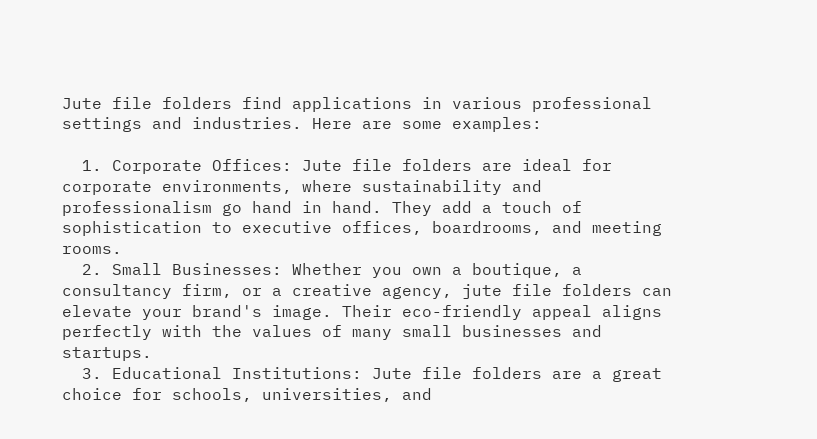Jute file folders find applications in various professional settings and industries. Here are some examples:

  1. Corporate Offices: Jute file folders are ideal for corporate environments, where sustainability and professionalism go hand in hand. They add a touch of sophistication to executive offices, boardrooms, and meeting rooms.
  2. Small Businesses: Whether you own a boutique, a consultancy firm, or a creative agency, jute file folders can elevate your brand's image. Their eco-friendly appeal aligns perfectly with the values of many small businesses and startups.
  3. Educational Institutions: Jute file folders are a great choice for schools, universities, and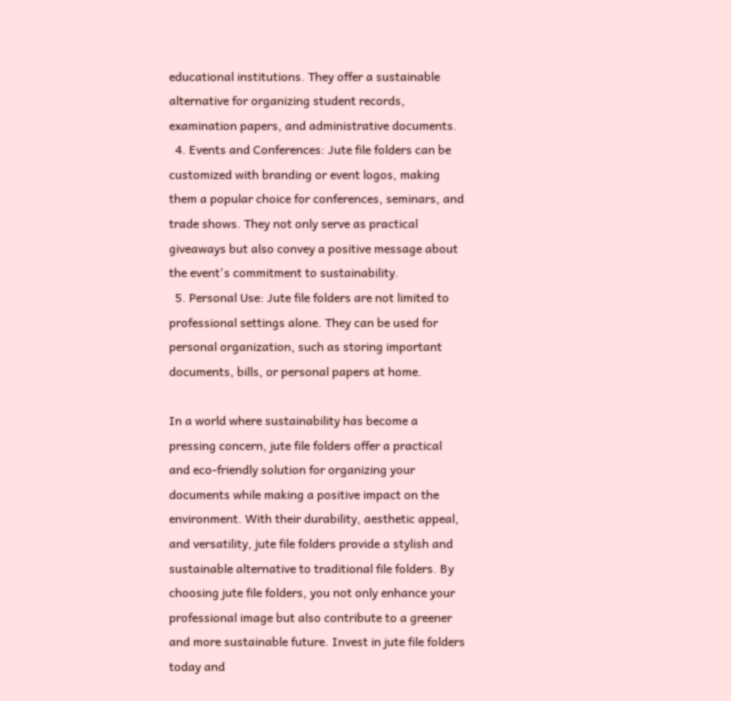educational institutions. They offer a sustainable alternative for organizing student records, examination papers, and administrative documents.
  4. Events and Conferences: Jute file folders can be customized with branding or event logos, making them a popular choice for conferences, seminars, and trade shows. They not only serve as practical giveaways but also convey a positive message about the event's commitment to sustainability.
  5. Personal Use: Jute file folders are not limited to professional settings alone. They can be used for personal organization, such as storing important documents, bills, or personal papers at home.

In a world where sustainability has become a pressing concern, jute file folders offer a practical and eco-friendly solution for organizing your documents while making a positive impact on the environment. With their durability, aesthetic appeal, and versatility, jute file folders provide a stylish and sustainable alternative to traditional file folders. By choosing jute file folders, you not only enhance your professional image but also contribute to a greener and more sustainable future. Invest in jute file folders today and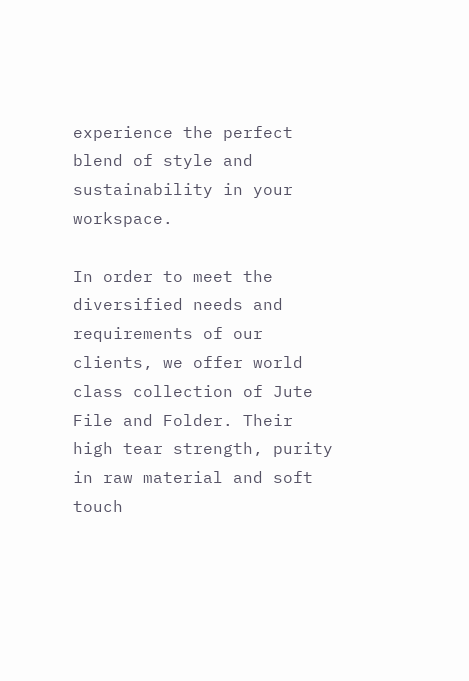experience the perfect blend of style and sustainability in your workspace.

In order to meet the diversified needs and requirements of our clients, we offer world class collection of Jute File and Folder. Their high tear strength, purity in raw material and soft touch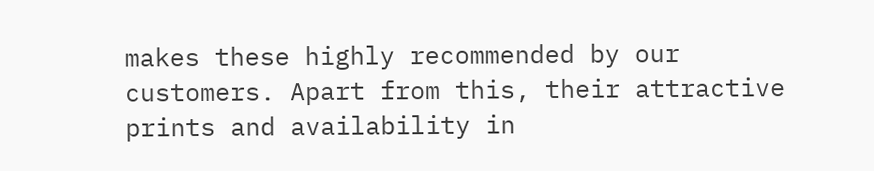makes these highly recommended by our customers. Apart from this, their attractive prints and availability in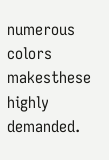numerous colors makesthese highly demanded.